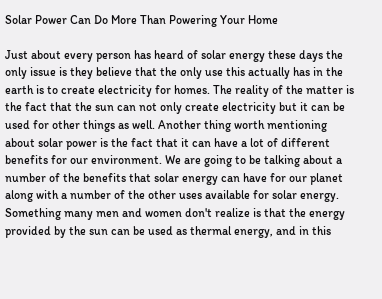Solar Power Can Do More Than Powering Your Home

Just about every person has heard of solar energy these days the only issue is they believe that the only use this actually has in the earth is to create electricity for homes. The reality of the matter is the fact that the sun can not only create electricity but it can be used for other things as well. Another thing worth mentioning about solar power is the fact that it can have a lot of different benefits for our environment. We are going to be talking about a number of the benefits that solar energy can have for our planet along with a number of the other uses available for solar energy.
Something many men and women don't realize is that the energy provided by the sun can be used as thermal energy, and in this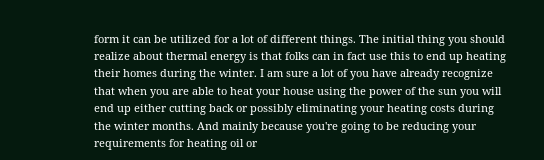form it can be utilized for a lot of different things. The initial thing you should realize about thermal energy is that folks can in fact use this to end up heating their homes during the winter. I am sure a lot of you have already recognize that when you are able to heat your house using the power of the sun you will end up either cutting back or possibly eliminating your heating costs during the winter months. And mainly because you're going to be reducing your requirements for heating oil or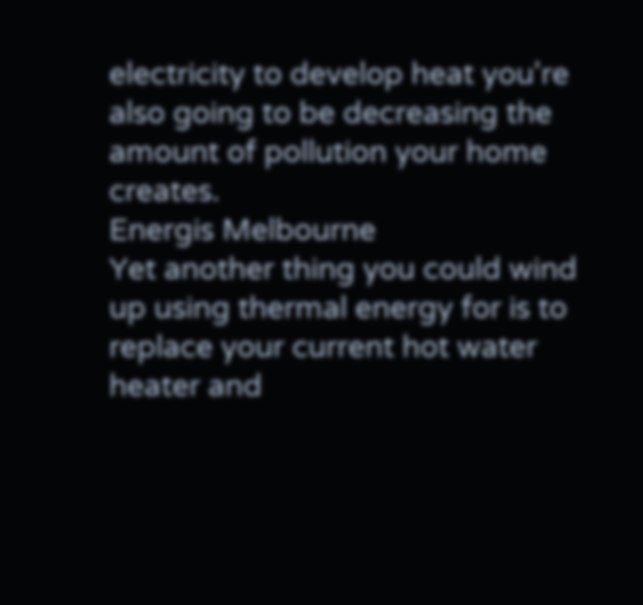electricity to develop heat you're also going to be decreasing the amount of pollution your home creates.
Energis Melbourne
Yet another thing you could wind up using thermal energy for is to replace your current hot water heater and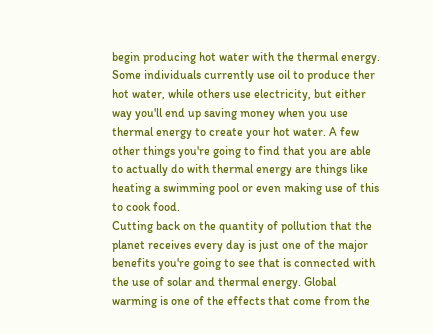begin producing hot water with the thermal energy. Some individuals currently use oil to produce ther hot water, while others use electricity, but either way you'll end up saving money when you use thermal energy to create your hot water. A few other things you're going to find that you are able to actually do with thermal energy are things like heating a swimming pool or even making use of this to cook food.
Cutting back on the quantity of pollution that the planet receives every day is just one of the major benefits you're going to see that is connected with the use of solar and thermal energy. Global warming is one of the effects that come from the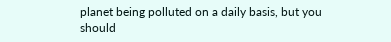planet being polluted on a daily basis, but you should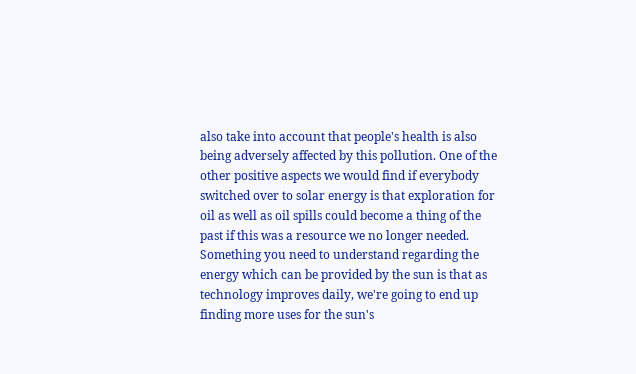also take into account that people's health is also being adversely affected by this pollution. One of the other positive aspects we would find if everybody switched over to solar energy is that exploration for oil as well as oil spills could become a thing of the past if this was a resource we no longer needed.
Something you need to understand regarding the energy which can be provided by the sun is that as technology improves daily, we're going to end up finding more uses for the sun's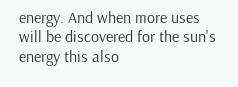energy. And when more uses will be discovered for the sun's energy this also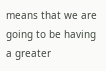means that we are going to be having a greater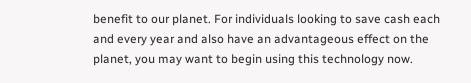benefit to our planet. For individuals looking to save cash each and every year and also have an advantageous effect on the planet, you may want to begin using this technology now.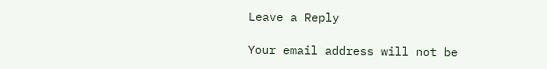Leave a Reply

Your email address will not be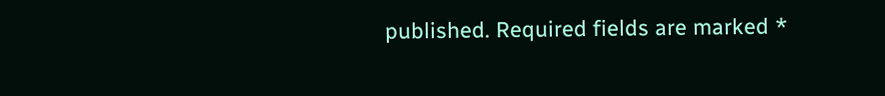published. Required fields are marked *